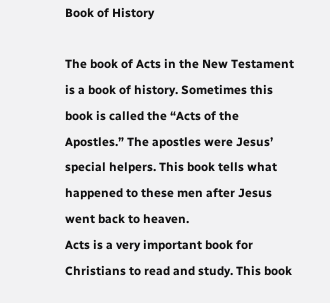Book of History

The book of Acts in the New Testament is a book of history. Sometimes this book is called the “Acts of the Apostles.” The apostles were Jesus’ special helpers. This book tells what happened to these men after Jesus went back to heaven.
Acts is a very important book for Christians to read and study. This book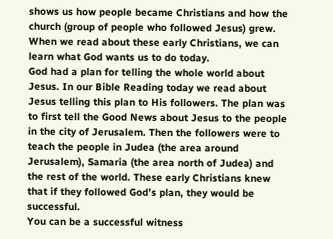shows us how people became Christians and how the church (group of people who followed Jesus) grew. When we read about these early Christians, we can learn what God wants us to do today.
God had a plan for telling the whole world about Jesus. In our Bible Reading today we read about Jesus telling this plan to His followers. The plan was to first tell the Good News about Jesus to the people in the city of Jerusalem. Then the followers were to teach the people in Judea (the area around Jerusalem), Samaria (the area north of Judea) and the rest of the world. These early Christians knew that if they followed God’s plan, they would be successful.
You can be a successful witness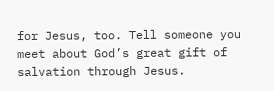for Jesus, too. Tell someone you meet about God’s great gift of salvation through Jesus.